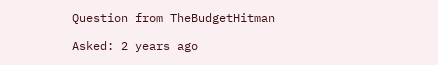Question from TheBudgetHitman

Asked: 2 years ago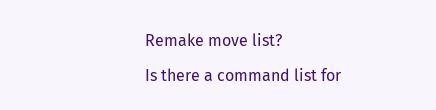Remake move list?

Is there a command list for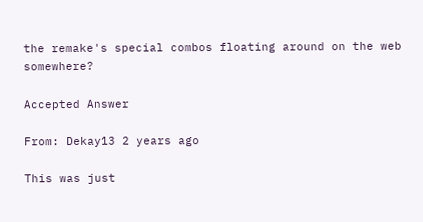the remake's special combos floating around on the web somewhere?

Accepted Answer

From: Dekay13 2 years ago

This was just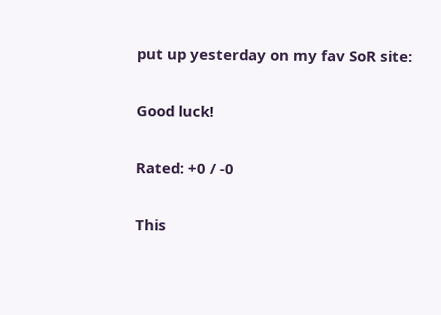put up yesterday on my fav SoR site:

Good luck!

Rated: +0 / -0

This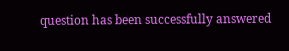question has been successfully answered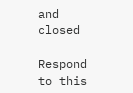and closed

Respond to this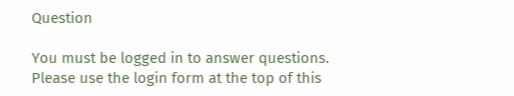Question

You must be logged in to answer questions. Please use the login form at the top of this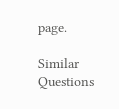page.

Similar Questions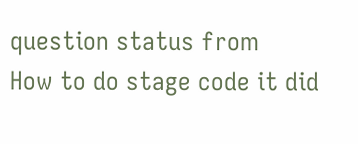question status from
How to do stage code it did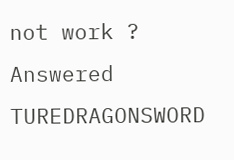not work ? Answered TUREDRAGONSWORD